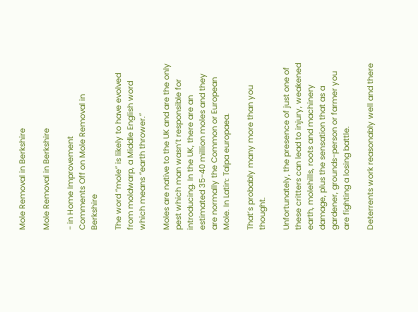Mole Removal in Berkshire

Mole Removal in Berkshire

- in Home Improvement
Comments Off on Mole Removal in Berkshire

The word “mole” is likely to have evolved from moldwarp, a Middle English word which means “earth thrower.”

Moles are native to the UK and are the only pest which man wasn’t responsible for introducing. In the UK, there are an estimated 35-40 million moles and they are normally the Common or European Mole. In Latin: Talpa europaea.

That’s probably many more than you thought.

Unfortunately, the presence of just one of these critters can lead to injury, weakened earth, molehills, roots and machinery damage, plus the sensation that as a gardener, grounds-person or farmer you are fighting a losing battle.

Deterrents work reasonably well and there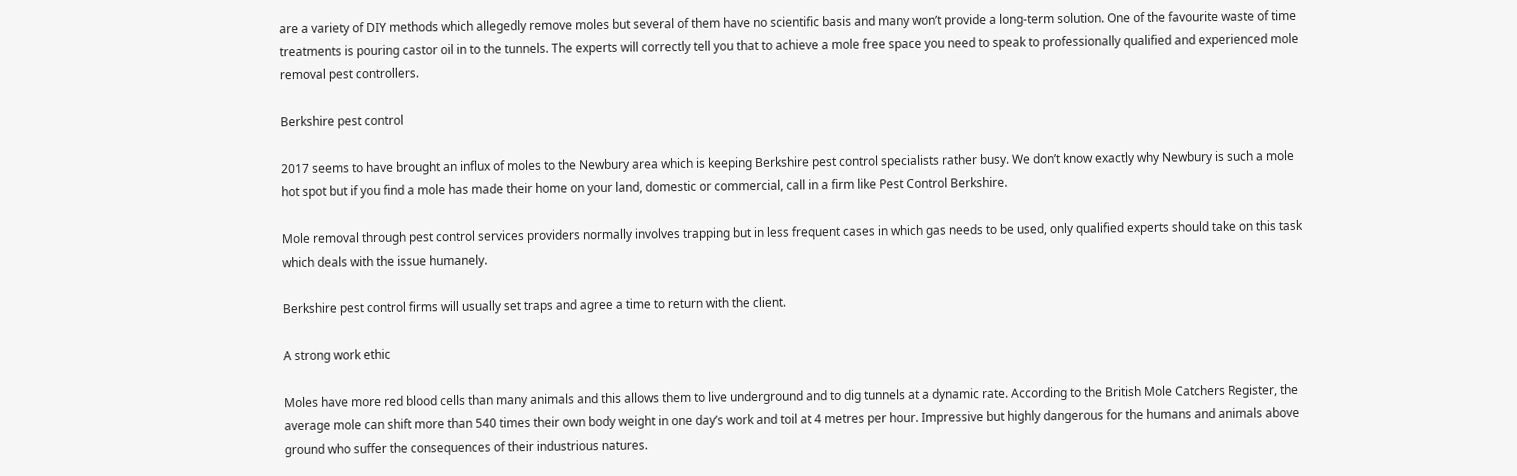are a variety of DIY methods which allegedly remove moles but several of them have no scientific basis and many won’t provide a long-term solution. One of the favourite waste of time treatments is pouring castor oil in to the tunnels. The experts will correctly tell you that to achieve a mole free space you need to speak to professionally qualified and experienced mole removal pest controllers.

Berkshire pest control

2017 seems to have brought an influx of moles to the Newbury area which is keeping Berkshire pest control specialists rather busy. We don’t know exactly why Newbury is such a mole hot spot but if you find a mole has made their home on your land, domestic or commercial, call in a firm like Pest Control Berkshire.

Mole removal through pest control services providers normally involves trapping but in less frequent cases in which gas needs to be used, only qualified experts should take on this task which deals with the issue humanely.

Berkshire pest control firms will usually set traps and agree a time to return with the client.

A strong work ethic

Moles have more red blood cells than many animals and this allows them to live underground and to dig tunnels at a dynamic rate. According to the British Mole Catchers Register, the average mole can shift more than 540 times their own body weight in one day’s work and toil at 4 metres per hour. Impressive but highly dangerous for the humans and animals above ground who suffer the consequences of their industrious natures.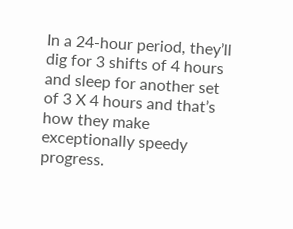In a 24-hour period, they’ll dig for 3 shifts of 4 hours and sleep for another set of 3 X 4 hours and that’s how they make exceptionally speedy progress.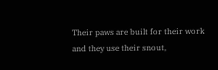Their paws are built for their work and they use their snout,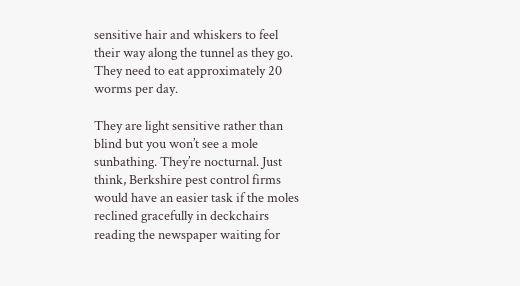sensitive hair and whiskers to feel their way along the tunnel as they go. They need to eat approximately 20 worms per day.

They are light sensitive rather than blind but you won’t see a mole sunbathing. They’re nocturnal. Just think, Berkshire pest control firms would have an easier task if the moles reclined gracefully in deckchairs reading the newspaper waiting for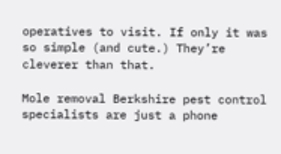operatives to visit. If only it was so simple (and cute.) They’re cleverer than that.

Mole removal Berkshire pest control specialists are just a phone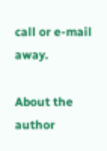call or e-mail away.

About the author